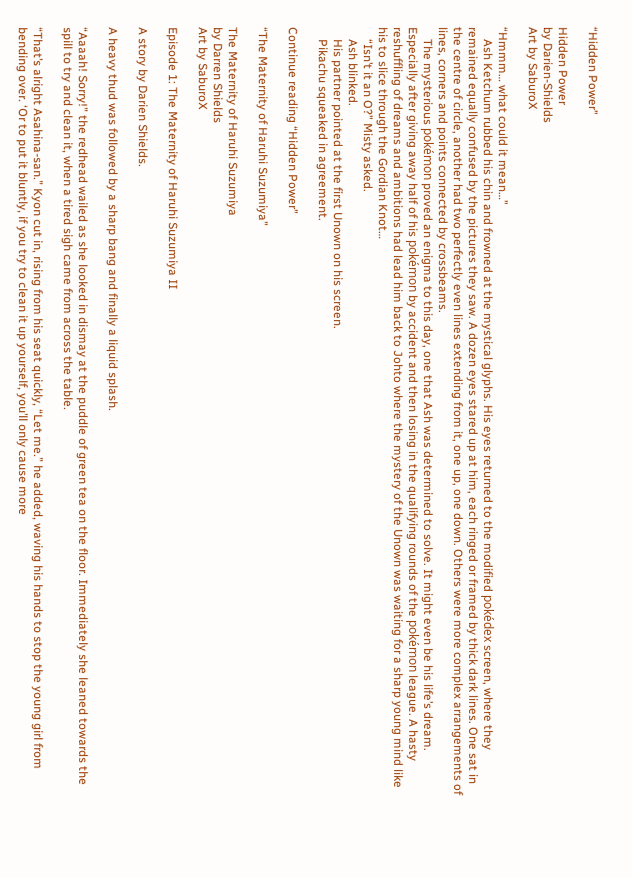“Hidden Power”

Hidden Power
by Darien-Shields
Art by SaburoX

“Hmmm… what could it mean…”
    Ash Ketchum rubbed his chin and frowned at the mystical glyphs. His eyes returned to the modified pokédex screen, where they remained equally confused by the pictures they saw. A dozen eyes stared up at him, each ringed or framed by thick dark lines. One sat in the centre of circle, another had two perfectly even lines extending from it, one up, one down. Others were more complex arrangements of lines, corners and points connected by crossbeams.
    The mysterious pokémon proved an enigma to this day, one that Ash was determined to solve. It might even be his life’s dream. Especially after giving away half of his pokémon by accident and then losing in the qualifying rounds of the pokémon league. A hasty reshuffling of dreams and ambitions had lead him back to Johto where the mystery of the Unown was waiting for a sharp young mind like his to slice through the Gordian Knot…
    “Isn’t it an O?” Misty asked.
    Ash blinked.
    His partner pointed at the first Unown on his screen.
    Pikachu squeaked in agreement.

Continue reading “Hidden Power”

“The Maternity of Haruhi Suzumiya”

The Maternity of Haruhi Suzumiya
by Darren Shields
Art by SaburoX

Episode 1: The Maternity of Haruhi Suzumiya II

A story by Darien Shields.

A heavy thud was followed by a sharp bang and finally a liquid splash.

“Aaaah! Sorry!” the redhead wailed as she looked in dismay at the puddle of green tea on the floor. Immediately she leaned towards the spill to try and clean it, when a tired sigh came from across the table.

“That’s alright Asahina-san.” Kyon cut in, rising from his seat quickly, “Let me.” he added, waving his hands to stop the young girl from bending over. ‘Or to put it bluntly, if you try to clean it up yourself, you’ll only cause more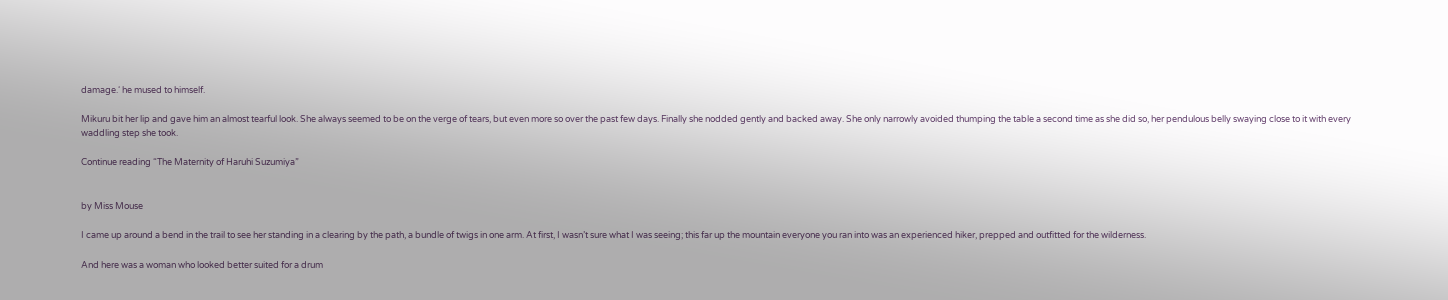damage.‘ he mused to himself.

Mikuru bit her lip and gave him an almost tearful look. She always seemed to be on the verge of tears, but even more so over the past few days. Finally she nodded gently and backed away. She only narrowly avoided thumping the table a second time as she did so, her pendulous belly swaying close to it with every waddling step she took.

Continue reading “The Maternity of Haruhi Suzumiya”


by Miss Mouse

I came up around a bend in the trail to see her standing in a clearing by the path, a bundle of twigs in one arm. At first, I wasn’t sure what I was seeing; this far up the mountain everyone you ran into was an experienced hiker, prepped and outfitted for the wilderness.

And here was a woman who looked better suited for a drum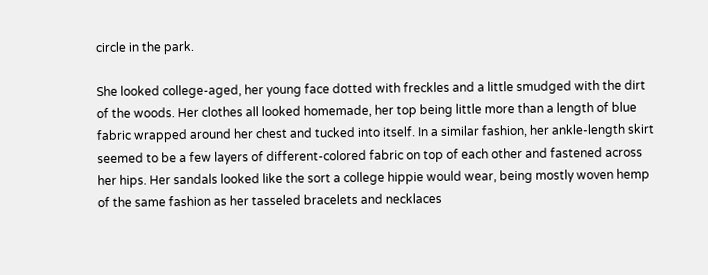circle in the park.

She looked college-aged, her young face dotted with freckles and a little smudged with the dirt of the woods. Her clothes all looked homemade, her top being little more than a length of blue fabric wrapped around her chest and tucked into itself. In a similar fashion, her ankle-length skirt seemed to be a few layers of different-colored fabric on top of each other and fastened across her hips. Her sandals looked like the sort a college hippie would wear, being mostly woven hemp of the same fashion as her tasseled bracelets and necklaces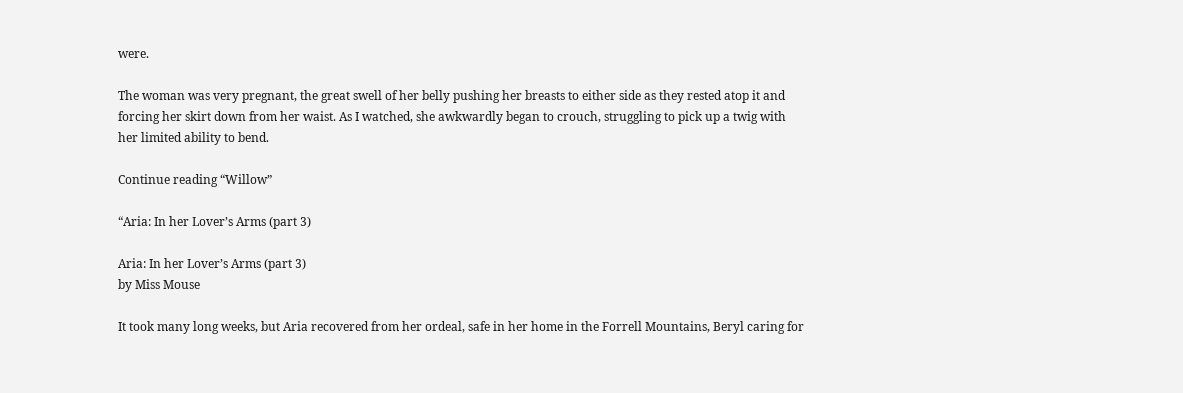were.

The woman was very pregnant, the great swell of her belly pushing her breasts to either side as they rested atop it and forcing her skirt down from her waist. As I watched, she awkwardly began to crouch, struggling to pick up a twig with her limited ability to bend.

Continue reading “Willow”

“Aria: In her Lover’s Arms (part 3)

Aria: In her Lover’s Arms (part 3)
by Miss Mouse

It took many long weeks, but Aria recovered from her ordeal, safe in her home in the Forrell Mountains, Beryl caring for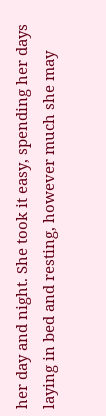her day and night. She took it easy, spending her days laying in bed and resting, however much she may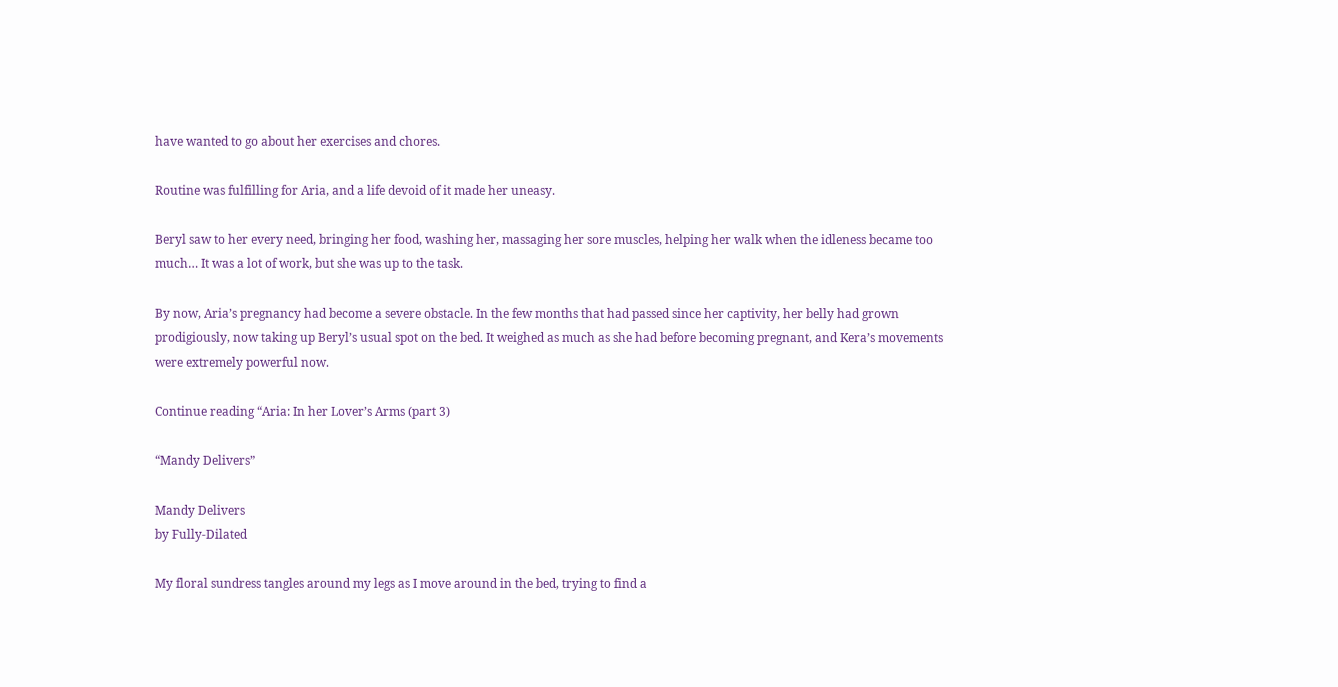have wanted to go about her exercises and chores.

Routine was fulfilling for Aria, and a life devoid of it made her uneasy.

Beryl saw to her every need, bringing her food, washing her, massaging her sore muscles, helping her walk when the idleness became too much… It was a lot of work, but she was up to the task.

By now, Aria’s pregnancy had become a severe obstacle. In the few months that had passed since her captivity, her belly had grown prodigiously, now taking up Beryl’s usual spot on the bed. It weighed as much as she had before becoming pregnant, and Kera’s movements were extremely powerful now.

Continue reading “Aria: In her Lover’s Arms (part 3)

“Mandy Delivers”

Mandy Delivers
by Fully-Dilated

My floral sundress tangles around my legs as I move around in the bed, trying to find a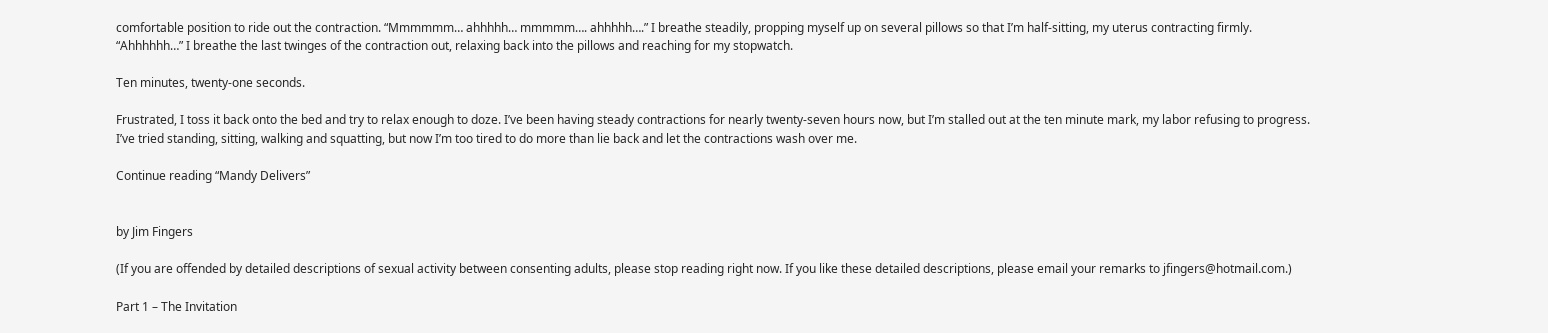comfortable position to ride out the contraction. “Mmmmmm… ahhhhh… mmmmm…. ahhhhh….” I breathe steadily, propping myself up on several pillows so that I’m half-sitting, my uterus contracting firmly. “Ahhhhhh…” I breathe the last twinges of the contraction out, relaxing back into the pillows and reaching for my stopwatch.

Ten minutes, twenty-one seconds.

Frustrated, I toss it back onto the bed and try to relax enough to doze. I’ve been having steady contractions for nearly twenty-seven hours now, but I’m stalled out at the ten minute mark, my labor refusing to progress. I’ve tried standing, sitting, walking and squatting, but now I’m too tired to do more than lie back and let the contractions wash over me.

Continue reading “Mandy Delivers”


by Jim Fingers

(If you are offended by detailed descriptions of sexual activity between consenting adults, please stop reading right now. If you like these detailed descriptions, please email your remarks to jfingers@hotmail.com.)

Part 1 – The Invitation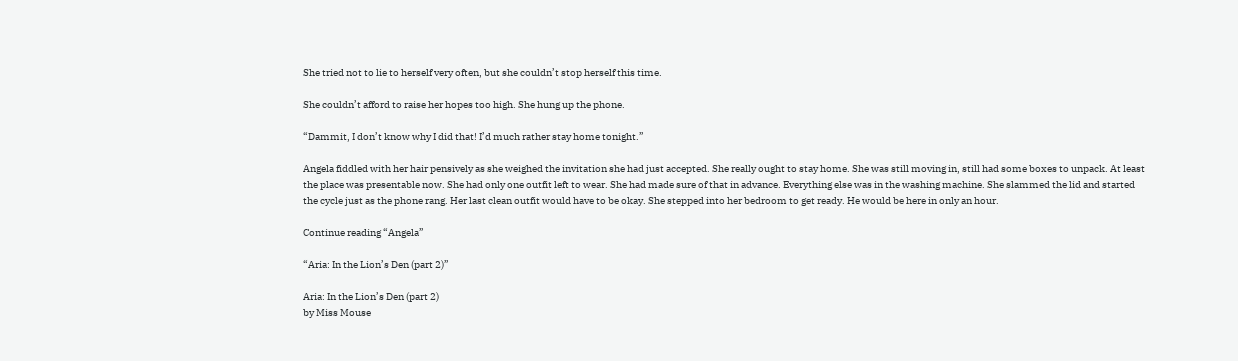She tried not to lie to herself very often, but she couldn’t stop herself this time.

She couldn’t afford to raise her hopes too high. She hung up the phone.

“Dammit, I don’t know why I did that! I’d much rather stay home tonight.”

Angela fiddled with her hair pensively as she weighed the invitation she had just accepted. She really ought to stay home. She was still moving in, still had some boxes to unpack. At least the place was presentable now. She had only one outfit left to wear. She had made sure of that in advance. Everything else was in the washing machine. She slammed the lid and started the cycle just as the phone rang. Her last clean outfit would have to be okay. She stepped into her bedroom to get ready. He would be here in only an hour.

Continue reading “Angela”

“Aria: In the Lion’s Den (part 2)”

Aria: In the Lion’s Den (part 2)
by Miss Mouse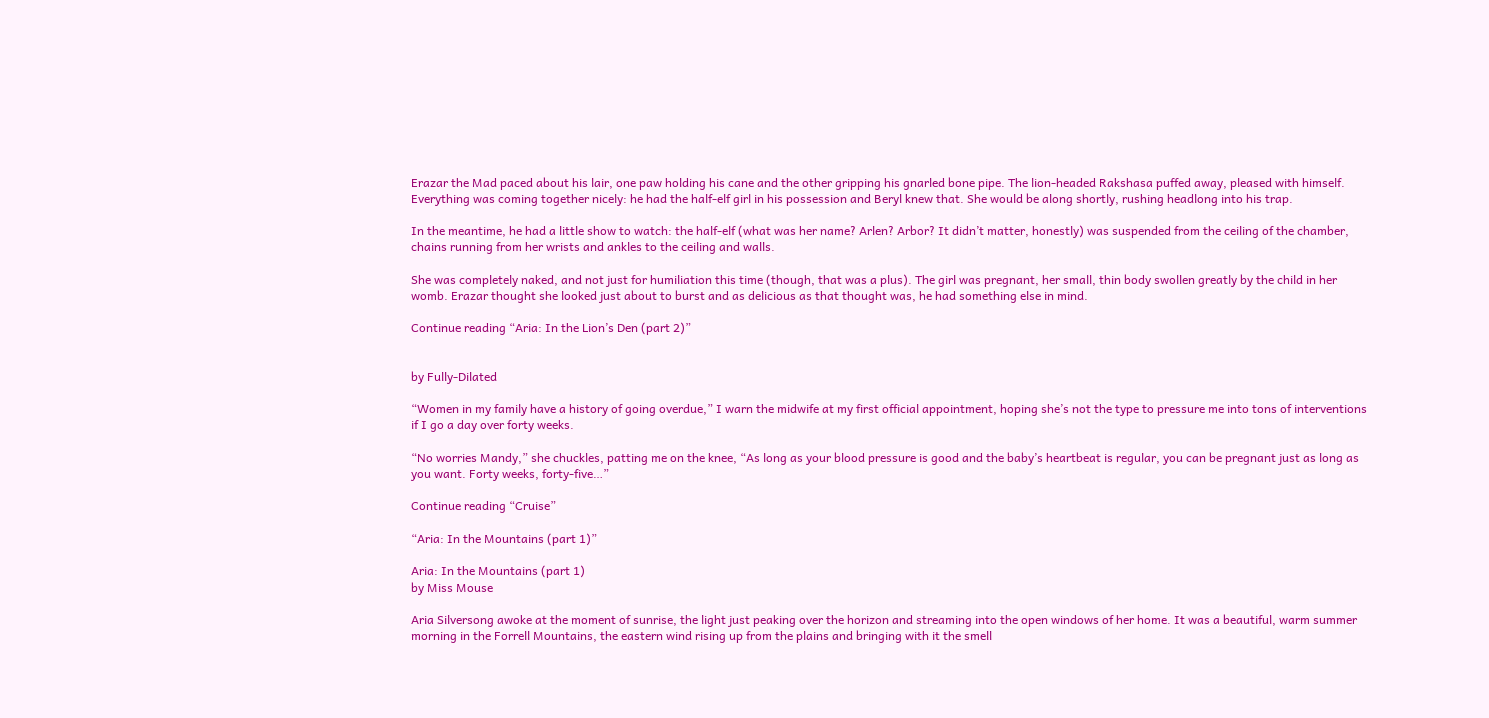Erazar the Mad paced about his lair, one paw holding his cane and the other gripping his gnarled bone pipe. The lion-headed Rakshasa puffed away, pleased with himself. Everything was coming together nicely: he had the half-elf girl in his possession and Beryl knew that. She would be along shortly, rushing headlong into his trap.

In the meantime, he had a little show to watch: the half-elf (what was her name? Arlen? Arbor? It didn’t matter, honestly) was suspended from the ceiling of the chamber, chains running from her wrists and ankles to the ceiling and walls.

She was completely naked, and not just for humiliation this time (though, that was a plus). The girl was pregnant, her small, thin body swollen greatly by the child in her womb. Erazar thought she looked just about to burst and as delicious as that thought was, he had something else in mind.

Continue reading “Aria: In the Lion’s Den (part 2)”


by Fully-Dilated

“Women in my family have a history of going overdue,” I warn the midwife at my first official appointment, hoping she’s not the type to pressure me into tons of interventions if I go a day over forty weeks.

“No worries Mandy,” she chuckles, patting me on the knee, “As long as your blood pressure is good and the baby’s heartbeat is regular, you can be pregnant just as long as you want. Forty weeks, forty-five…”

Continue reading “Cruise”

“Aria: In the Mountains (part 1)”

Aria: In the Mountains (part 1)
by Miss Mouse

Aria Silversong awoke at the moment of sunrise, the light just peaking over the horizon and streaming into the open windows of her home. It was a beautiful, warm summer morning in the Forrell Mountains, the eastern wind rising up from the plains and bringing with it the smell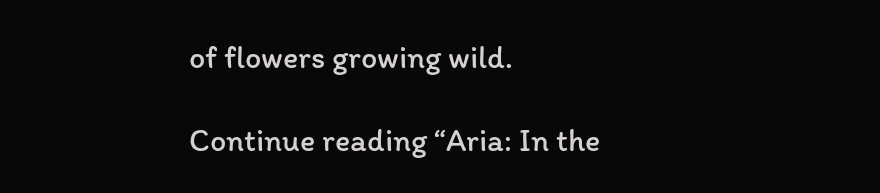of flowers growing wild.

Continue reading “Aria: In the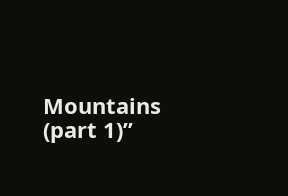Mountains (part 1)”